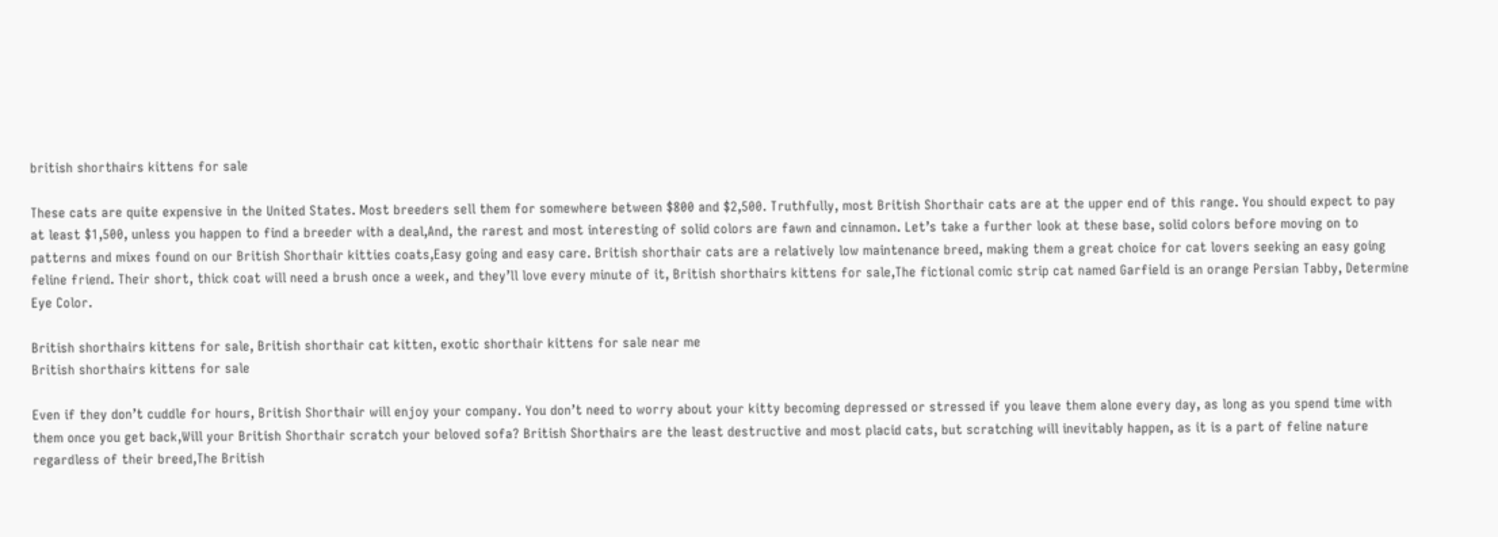british shorthairs kittens for sale

These cats are quite expensive in the United States. Most breeders sell them for somewhere between $800 and $2,500. Truthfully, most British Shorthair cats are at the upper end of this range. You should expect to pay at least $1,500, unless you happen to find a breeder with a deal,And, the rarest and most interesting of solid colors are fawn and cinnamon. Let’s take a further look at these base, solid colors before moving on to patterns and mixes found on our British Shorthair kitties coats,Easy going and easy care. British shorthair cats are a relatively low maintenance breed, making them a great choice for cat lovers seeking an easy going feline friend. Their short, thick coat will need a brush once a week, and they’ll love every minute of it, British shorthairs kittens for sale,The fictional comic strip cat named Garfield is an orange Persian Tabby, Determine Eye Color.

British shorthairs kittens for sale, British shorthair cat kitten, exotic shorthair kittens for sale near me
British shorthairs kittens for sale

Even if they don’t cuddle for hours, British Shorthair will enjoy your company. You don’t need to worry about your kitty becoming depressed or stressed if you leave them alone every day, as long as you spend time with them once you get back,Will your British Shorthair scratch your beloved sofa? British Shorthairs are the least destructive and most placid cats, but scratching will inevitably happen, as it is a part of feline nature regardless of their breed,The British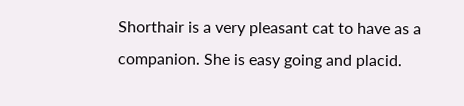Shorthair is a very pleasant cat to have as a companion. She is easy going and placid.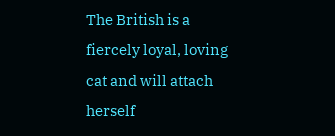The British is a fiercely loyal, loving cat and will attach herself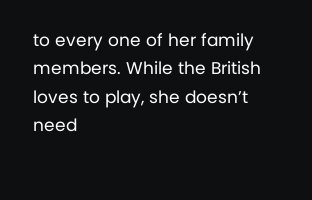to every one of her family members. While the British loves to play, she doesn’t need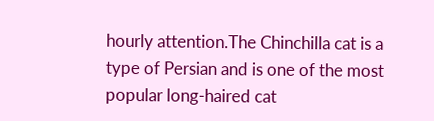hourly attention.The Chinchilla cat is a type of Persian and is one of the most popular long-haired cat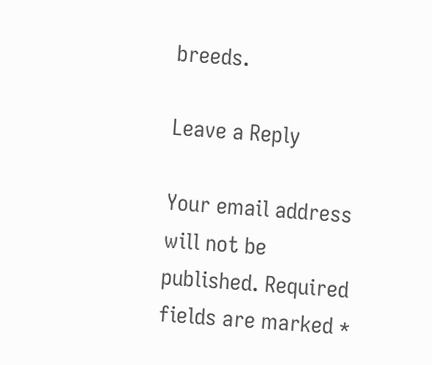breeds.

Leave a Reply

Your email address will not be published. Required fields are marked *